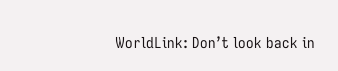WorldLink: Don’t look back in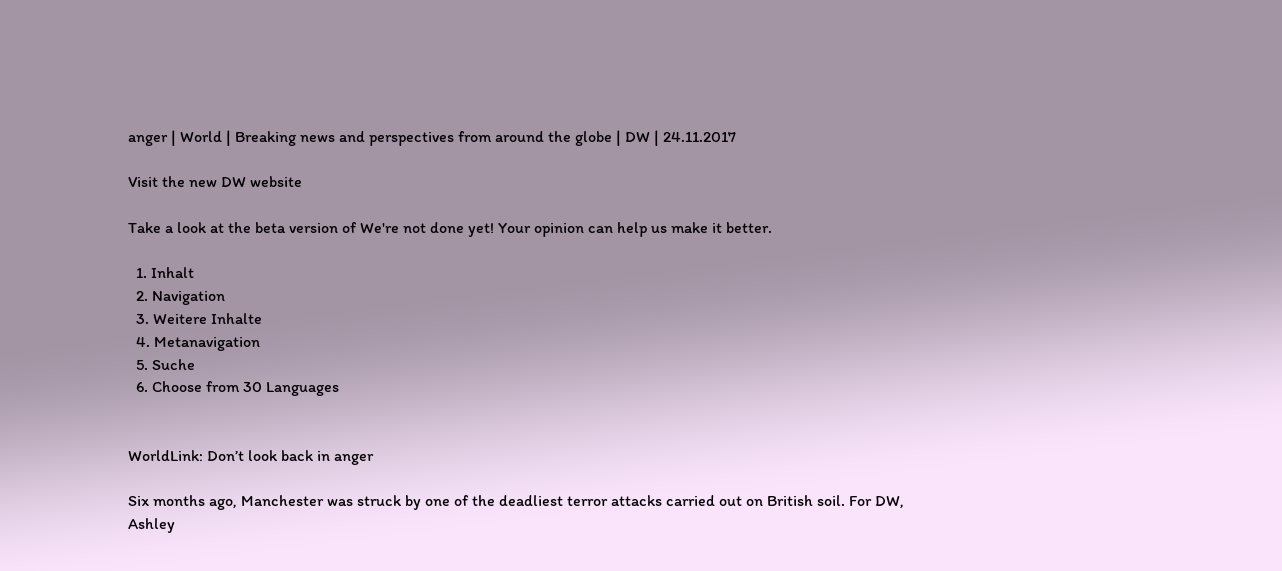anger | World | Breaking news and perspectives from around the globe | DW | 24.11.2017

Visit the new DW website

Take a look at the beta version of We're not done yet! Your opinion can help us make it better.

  1. Inhalt
  2. Navigation
  3. Weitere Inhalte
  4. Metanavigation
  5. Suche
  6. Choose from 30 Languages


WorldLink: Don’t look back in anger

Six months ago, Manchester was struck by one of the deadliest terror attacks carried out on British soil. For DW, Ashley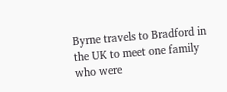Byrne travels to Bradford in the UK to meet one family who were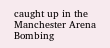caught up in the Manchester Arena Bombing